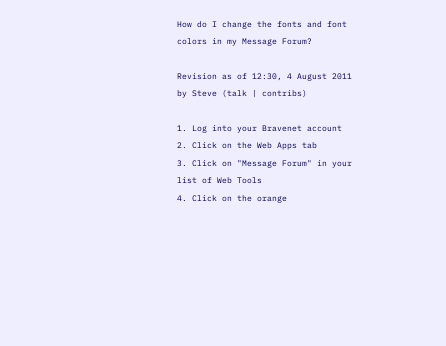How do I change the fonts and font colors in my Message Forum?

Revision as of 12:30, 4 August 2011 by Steve (talk | contribs)

1. Log into your Bravenet account
2. Click on the Web Apps tab
3. Click on "Message Forum" in your list of Web Tools
4. Click on the orange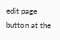edit page button at the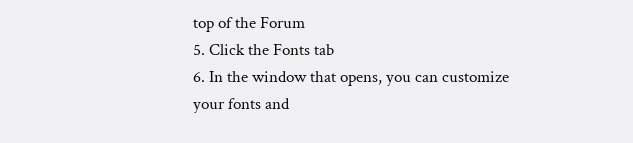top of the Forum
5. Click the Fonts tab
6. In the window that opens, you can customize your fonts and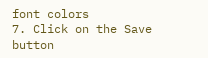font colors
7. Click on the Save button